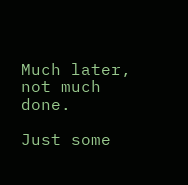Much later, not much done.

Just some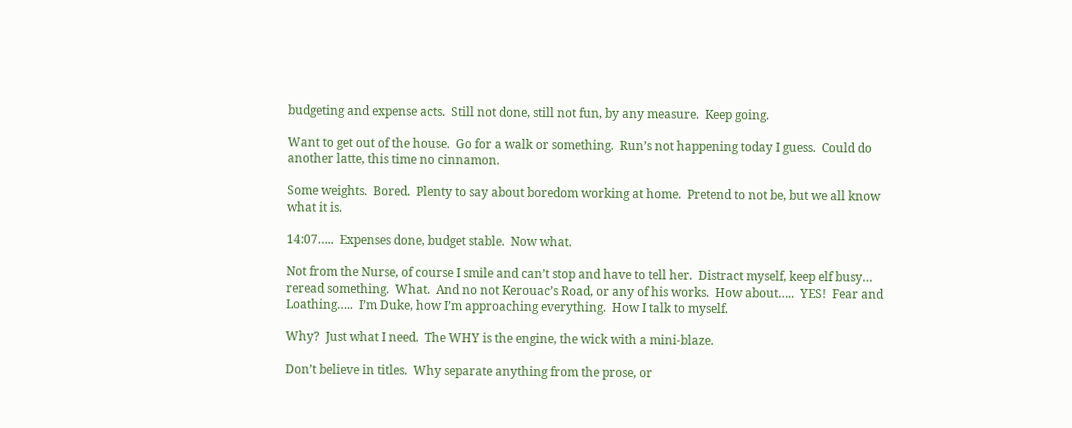budgeting and expense acts.  Still not done, still not fun, by any measure.  Keep going.

Want to get out of the house.  Go for a walk or something.  Run’s not happening today I guess.  Could do another latte, this time no cinnamon.

Some weights.  Bored.  Plenty to say about boredom working at home.  Pretend to not be, but we all know what it is.

14:07…..  Expenses done, budget stable.  Now what.

Not from the Nurse, of course I smile and can’t stop and have to tell her.  Distract myself, keep elf busy… reread something.  What.  And no not Kerouac’s Road, or any of his works.  How about…..  YES!  Fear and Loathing…..  I’m Duke, how I’m approaching everything.  How I talk to myself.

Why?  Just what I need.  The WHY is the engine, the wick with a mini-blaze.

Don’t believe in titles.  Why separate anything from the prose, or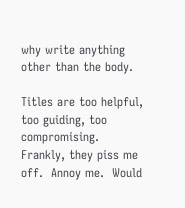why write anything other than the body.

Titles are too helpful, too guiding, too compromising. Frankly, they piss me off.  Annoy me.  Would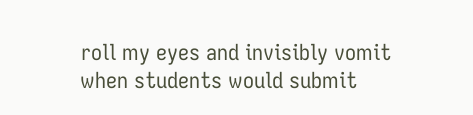roll my eyes and invisibly vomit when students would submit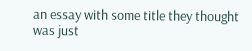an essay with some title they thought was just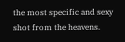the most specific and sexy shot from the heavens.